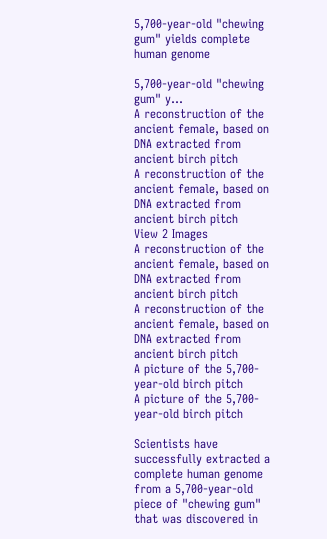5,700-year-old "chewing gum" yields complete human genome

5,700-year-old "chewing gum" y...
A reconstruction of the ancient female, based on DNA extracted from ancient birch pitch
A reconstruction of the ancient female, based on DNA extracted from ancient birch pitch
View 2 Images
A reconstruction of the ancient female, based on DNA extracted from ancient birch pitch
A reconstruction of the ancient female, based on DNA extracted from ancient birch pitch
A picture of the 5,700-year-old birch pitch
A picture of the 5,700-year-old birch pitch

Scientists have successfully extracted a complete human genome from a 5,700-year-old piece of "chewing gum" that was discovered in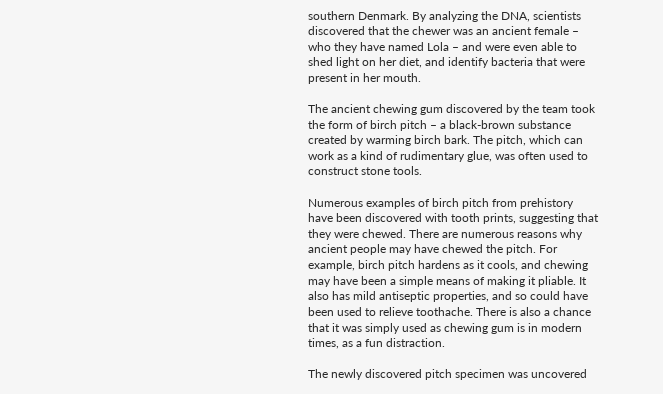southern Denmark. By analyzing the DNA, scientists discovered that the chewer was an ancient female – who they have named Lola – and were even able to shed light on her diet, and identify bacteria that were present in her mouth.

The ancient chewing gum discovered by the team took the form of birch pitch – a black-brown substance created by warming birch bark. The pitch, which can work as a kind of rudimentary glue, was often used to construct stone tools.

Numerous examples of birch pitch from prehistory have been discovered with tooth prints, suggesting that they were chewed. There are numerous reasons why ancient people may have chewed the pitch. For example, birch pitch hardens as it cools, and chewing may have been a simple means of making it pliable. It also has mild antiseptic properties, and so could have been used to relieve toothache. There is also a chance that it was simply used as chewing gum is in modern times, as a fun distraction.

The newly discovered pitch specimen was uncovered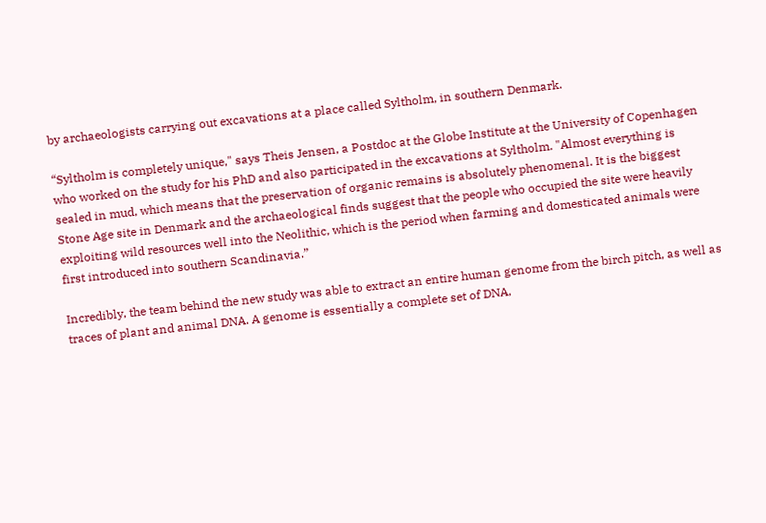by archaeologists carrying out excavations at a place called Syltholm, in southern Denmark.

“Syltholm is completely unique," says Theis Jensen, a Postdoc at the Globe Institute at the University of Copenhagen who worked on the study for his PhD and also participated in the excavations at Syltholm. "Almost everything is sealed in mud, which means that the preservation of organic remains is absolutely phenomenal. It is the biggest Stone Age site in Denmark and the archaeological finds suggest that the people who occupied the site were heavily exploiting wild resources well into the Neolithic, which is the period when farming and domesticated animals were first introduced into southern Scandinavia.”

Incredibly, the team behind the new study was able to extract an entire human genome from the birch pitch, as well as traces of plant and animal DNA. A genome is essentially a complete set of DNA,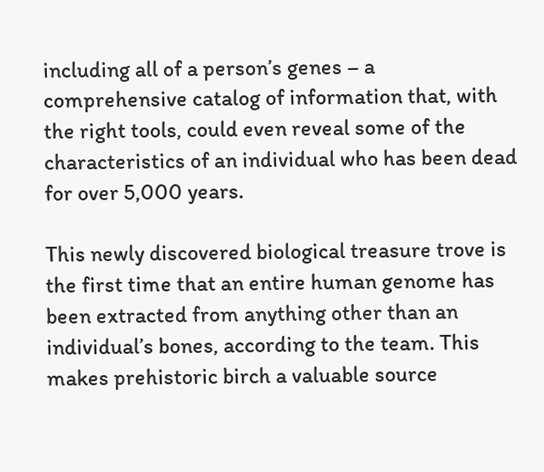including all of a person’s genes – a comprehensive catalog of information that, with the right tools, could even reveal some of the characteristics of an individual who has been dead for over 5,000 years.

This newly discovered biological treasure trove is the first time that an entire human genome has been extracted from anything other than an individual’s bones, according to the team. This makes prehistoric birch a valuable source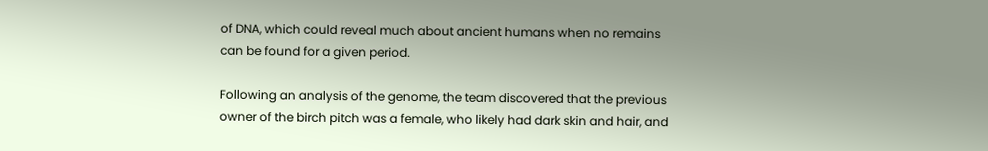of DNA, which could reveal much about ancient humans when no remains can be found for a given period.

Following an analysis of the genome, the team discovered that the previous owner of the birch pitch was a female, who likely had dark skin and hair, and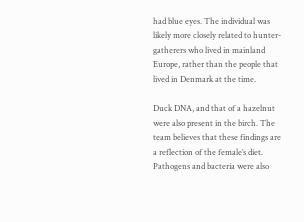had blue eyes. The individual was likely more closely related to hunter-gatherers who lived in mainland Europe, rather than the people that lived in Denmark at the time.

Duck DNA, and that of a hazelnut were also present in the birch. The team believes that these findings are a reflection of the female’s diet. Pathogens and bacteria were also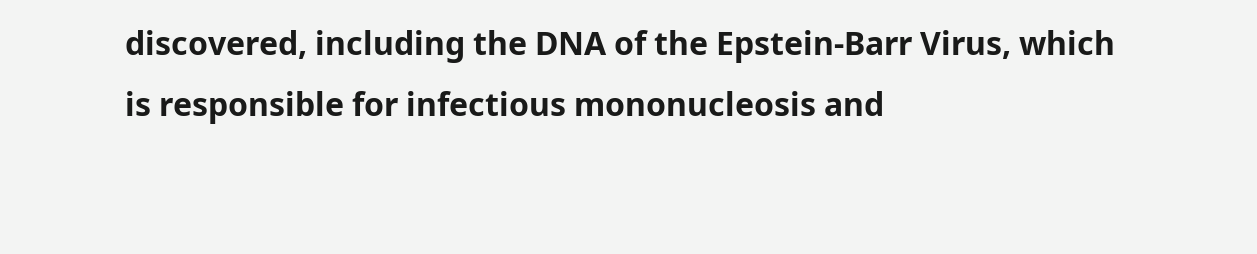discovered, including the DNA of the Epstein-Barr Virus, which is responsible for infectious mononucleosis and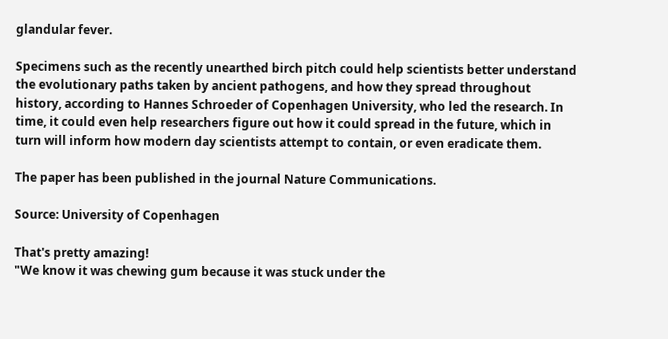glandular fever.

Specimens such as the recently unearthed birch pitch could help scientists better understand the evolutionary paths taken by ancient pathogens, and how they spread throughout history, according to Hannes Schroeder of Copenhagen University, who led the research. In time, it could even help researchers figure out how it could spread in the future, which in turn will inform how modern day scientists attempt to contain, or even eradicate them.

The paper has been published in the journal Nature Communications.

Source: University of Copenhagen

That's pretty amazing!
"We know it was chewing gum because it was stuck under the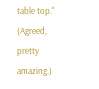table top." (Agreed, pretty amazing.)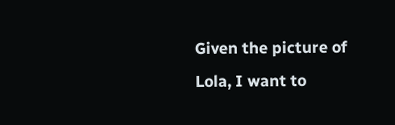Given the picture of Lola, I want to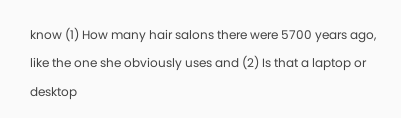know (1) How many hair salons there were 5700 years ago, like the one she obviously uses and (2) Is that a laptop or desktop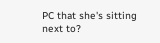PC that she's sitting next to?